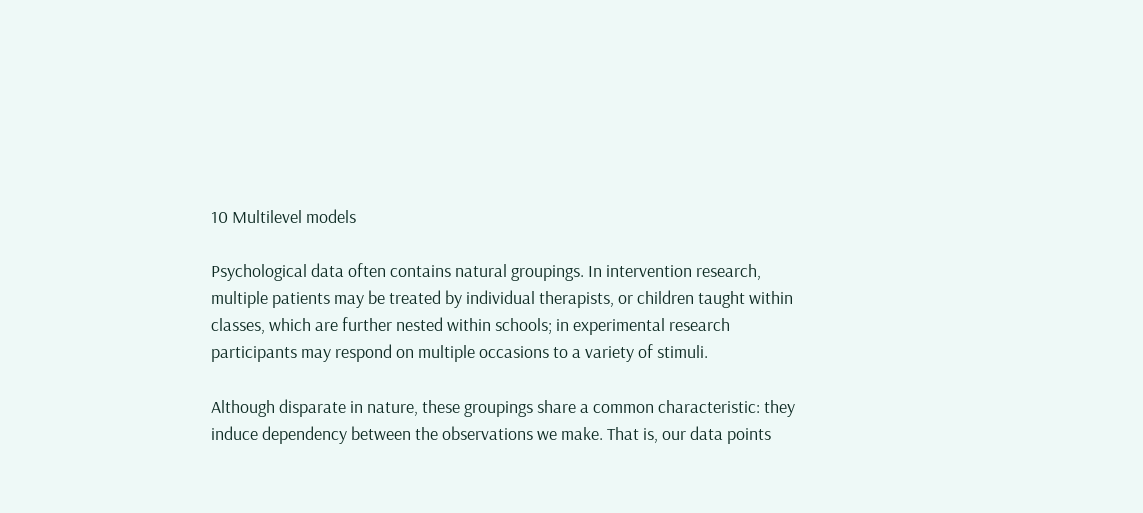10 Multilevel models

Psychological data often contains natural groupings. In intervention research, multiple patients may be treated by individual therapists, or children taught within classes, which are further nested within schools; in experimental research participants may respond on multiple occasions to a variety of stimuli.

Although disparate in nature, these groupings share a common characteristic: they induce dependency between the observations we make. That is, our data points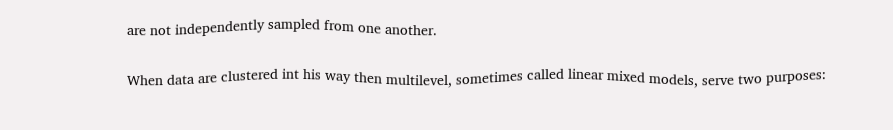are not independently sampled from one another.

When data are clustered int his way then multilevel, sometimes called linear mixed models, serve two purposes: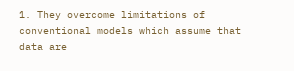1. They overcome limitations of conventional models which assume that data are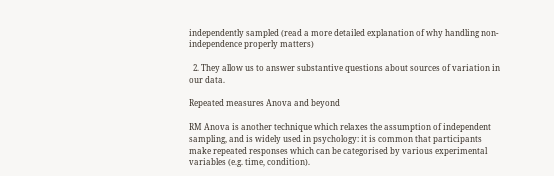independently sampled (read a more detailed explanation of why handling non-independence properly matters)

  2. They allow us to answer substantive questions about sources of variation in our data.

Repeated measures Anova and beyond

RM Anova is another technique which relaxes the assumption of independent sampling, and is widely used in psychology: it is common that participants make repeated responses which can be categorised by various experimental variables (e.g. time, condition).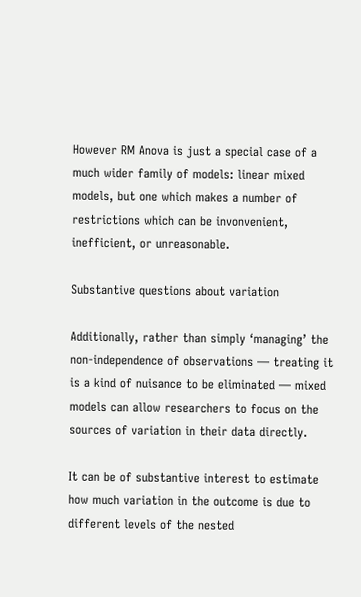However RM Anova is just a special case of a much wider family of models: linear mixed models, but one which makes a number of restrictions which can be invonvenient, inefficient, or unreasonable.

Substantive questions about variation

Additionally, rather than simply ‘managing’ the non-independence of observations — treating it is a kind of nuisance to be eliminated — mixed models can allow researchers to focus on the sources of variation in their data directly.

It can be of substantive interest to estimate how much variation in the outcome is due to different levels of the nested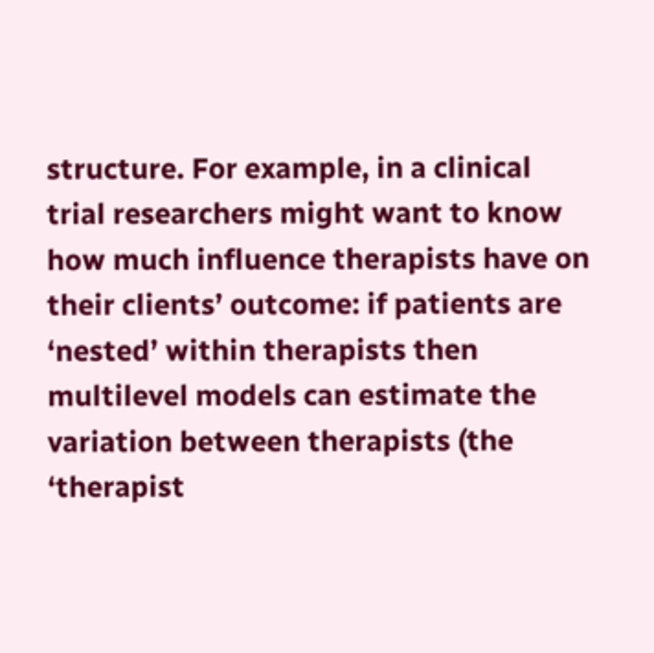structure. For example, in a clinical trial researchers might want to know how much influence therapists have on their clients’ outcome: if patients are ‘nested’ within therapists then multilevel models can estimate the variation between therapists (the ‘therapist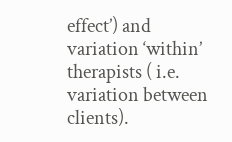effect’) and variation ‘within’ therapists ( i.e. variation between clients).